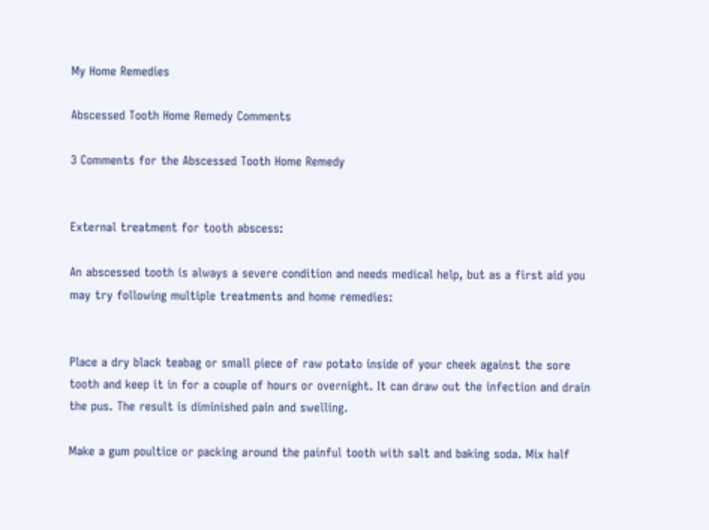My Home Remedies

Abscessed Tooth Home Remedy Comments

3 Comments for the Abscessed Tooth Home Remedy


External treatment for tooth abscess:

An abscessed tooth is always a severe condition and needs medical help, but as a first aid you may try following multiple treatments and home remedies:


Place a dry black teabag or small piece of raw potato inside of your cheek against the sore tooth and keep it in for a couple of hours or overnight. It can draw out the infection and drain the pus. The result is diminished pain and swelling.

Make a gum poultice or packing around the painful tooth with salt and baking soda. Mix half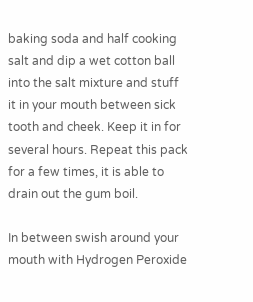baking soda and half cooking salt and dip a wet cotton ball into the salt mixture and stuff it in your mouth between sick tooth and cheek. Keep it in for several hours. Repeat this pack for a few times, it is able to drain out the gum boil.

In between swish around your mouth with Hydrogen Peroxide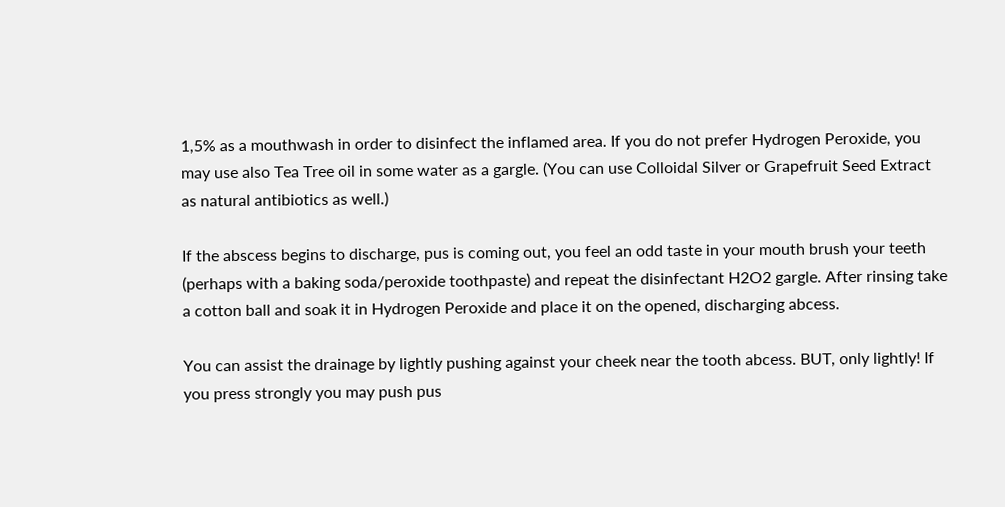1,5% as a mouthwash in order to disinfect the inflamed area. If you do not prefer Hydrogen Peroxide, you may use also Tea Tree oil in some water as a gargle. (You can use Colloidal Silver or Grapefruit Seed Extract as natural antibiotics as well.)

If the abscess begins to discharge, pus is coming out, you feel an odd taste in your mouth brush your teeth (perhaps with a baking soda/peroxide toothpaste) and repeat the disinfectant H2O2 gargle. After rinsing take a cotton ball and soak it in Hydrogen Peroxide and place it on the opened, discharging abcess.

You can assist the drainage by lightly pushing against your cheek near the tooth abcess. BUT, only lightly! If you press strongly you may push pus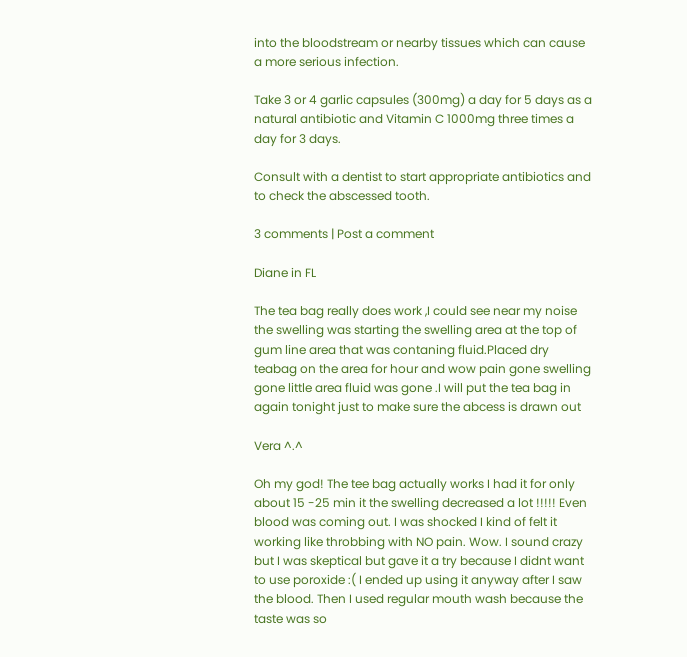into the bloodstream or nearby tissues which can cause a more serious infection.

Take 3 or 4 garlic capsules (300mg) a day for 5 days as a natural antibiotic and Vitamin C 1000mg three times a day for 3 days.

Consult with a dentist to start appropriate antibiotics and to check the abscessed tooth.

3 comments | Post a comment

Diane in FL

The tea bag really does work ,I could see near my noise the swelling was starting the swelling area at the top of gum line area that was contaning fluid.Placed dry teabag on the area for hour and wow pain gone swelling gone little area fluid was gone .I will put the tea bag in again tonight just to make sure the abcess is drawn out

Vera ^.^

Oh my god! The tee bag actually works I had it for only about 15 -25 min it the swelling decreased a lot !!!!! Even blood was coming out. I was shocked I kind of felt it working like throbbing with NO pain. Wow. I sound crazy but I was skeptical but gave it a try because I didnt want to use poroxide :( I ended up using it anyway after I saw the blood. Then I used regular mouth wash because the taste was so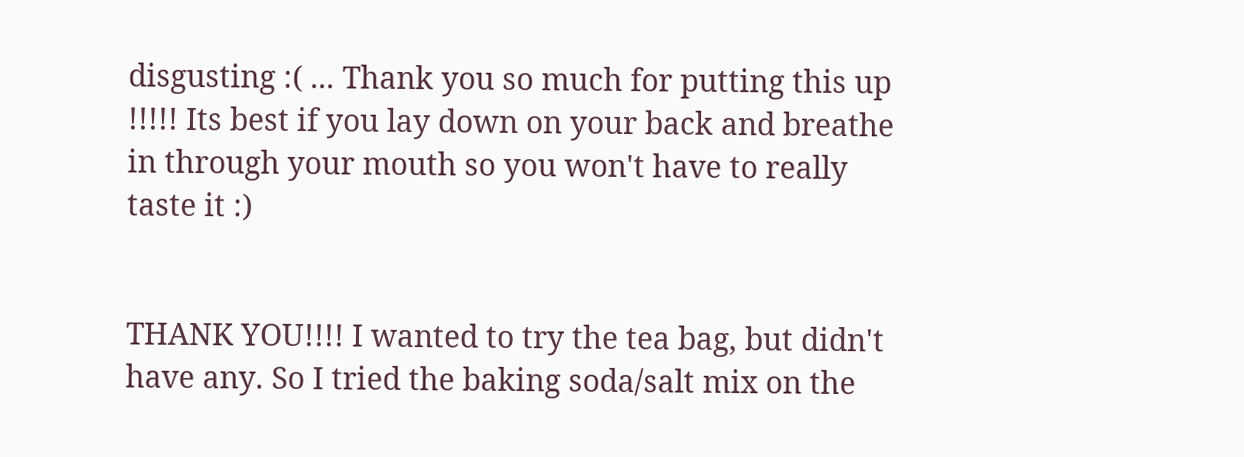disgusting :( ... Thank you so much for putting this up !!!!! Its best if you lay down on your back and breathe in through your mouth so you won't have to really taste it :)


THANK YOU!!!! I wanted to try the tea bag, but didn't have any. So I tried the baking soda/salt mix on the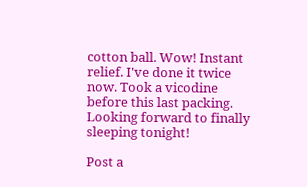cotton ball. Wow! Instant relief. I've done it twice now. Took a vicodine before this last packing. Looking forward to finally sleeping tonight!

Post a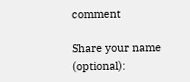comment

Share your name (optional):